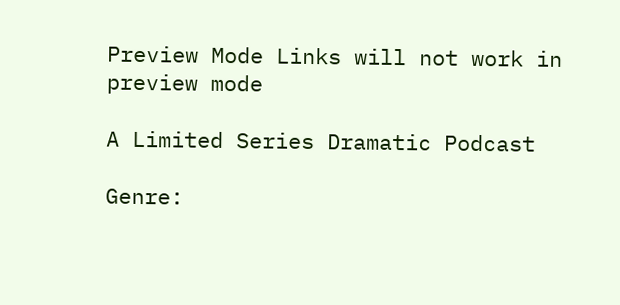Preview Mode Links will not work in preview mode

A Limited Series Dramatic Podcast

Genre: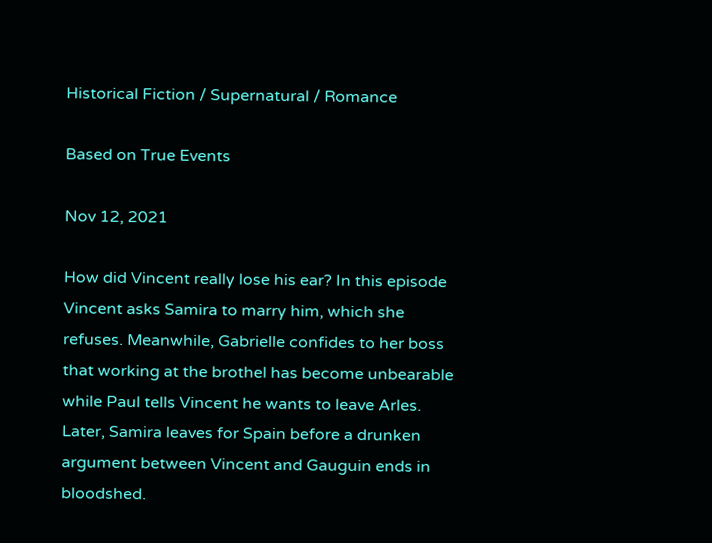Historical Fiction / Supernatural / Romance

Based on True Events

Nov 12, 2021

How did Vincent really lose his ear? In this episode Vincent asks Samira to marry him, which she refuses. Meanwhile, Gabrielle confides to her boss that working at the brothel has become unbearable while Paul tells Vincent he wants to leave Arles. Later, Samira leaves for Spain before a drunken argument between Vincent and Gauguin ends in bloodshed.